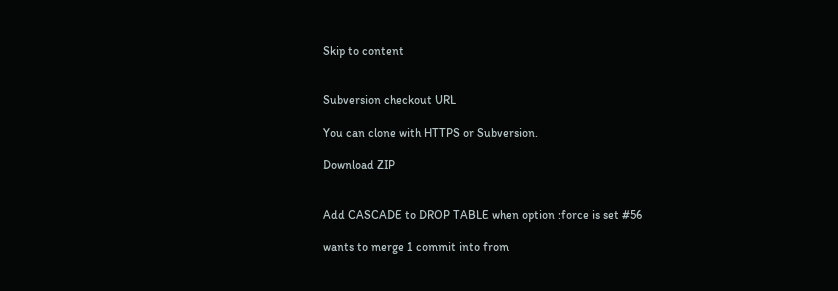Skip to content


Subversion checkout URL

You can clone with HTTPS or Subversion.

Download ZIP


Add CASCADE to DROP TABLE when option :force is set #56

wants to merge 1 commit into from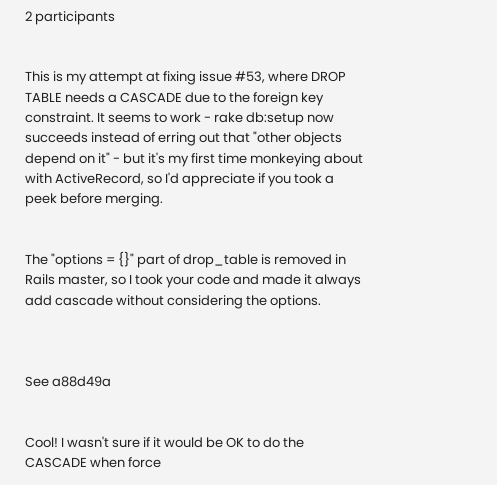2 participants


This is my attempt at fixing issue #53, where DROP TABLE needs a CASCADE due to the foreign key constraint. It seems to work - rake db:setup now succeeds instead of erring out that "other objects depend on it" - but it's my first time monkeying about with ActiveRecord, so I'd appreciate if you took a peek before merging.


The "options = {}" part of drop_table is removed in Rails master, so I took your code and made it always add cascade without considering the options.



See a88d49a


Cool! I wasn't sure if it would be OK to do the CASCADE when force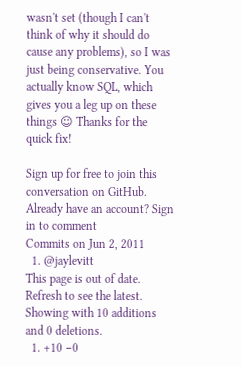wasn't set (though I can't think of why it should do cause any problems), so I was just being conservative. You actually know SQL, which gives you a leg up on these things ☺ Thanks for the quick fix!

Sign up for free to join this conversation on GitHub. Already have an account? Sign in to comment
Commits on Jun 2, 2011
  1. @jaylevitt
This page is out of date. Refresh to see the latest.
Showing with 10 additions and 0 deletions.
  1. +10 −0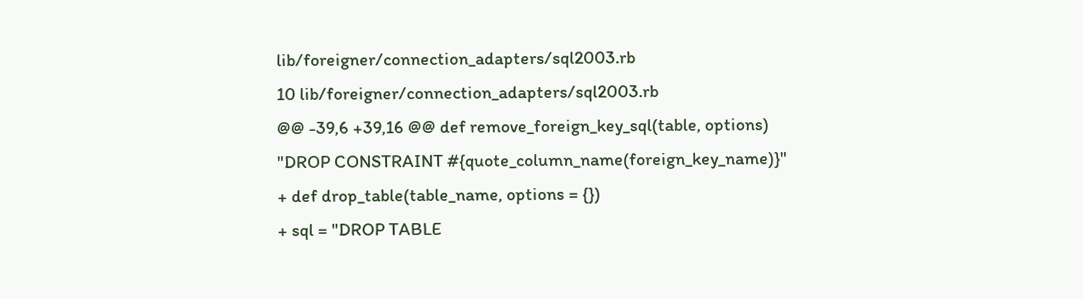lib/foreigner/connection_adapters/sql2003.rb
10 lib/foreigner/connection_adapters/sql2003.rb
@@ -39,6 +39,16 @@ def remove_foreign_key_sql(table, options)
"DROP CONSTRAINT #{quote_column_name(foreign_key_name)}"
+ def drop_table(table_name, options = {})
+ sql = "DROP TABLE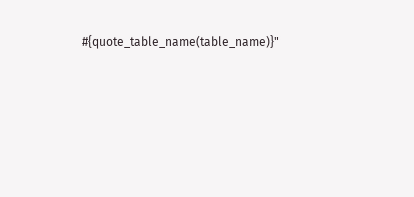#{quote_table_name(table_name)}"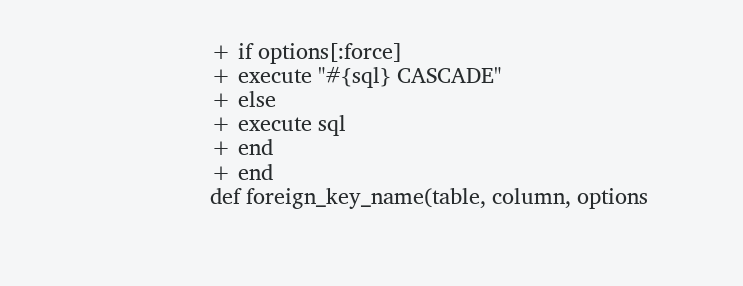+ if options[:force]
+ execute "#{sql} CASCADE"
+ else
+ execute sql
+ end
+ end
def foreign_key_name(table, column, options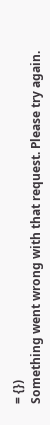= {})
Something went wrong with that request. Please try again.